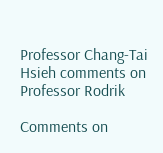Professor Chang-Tai Hsieh comments on Professor Rodrik

Comments on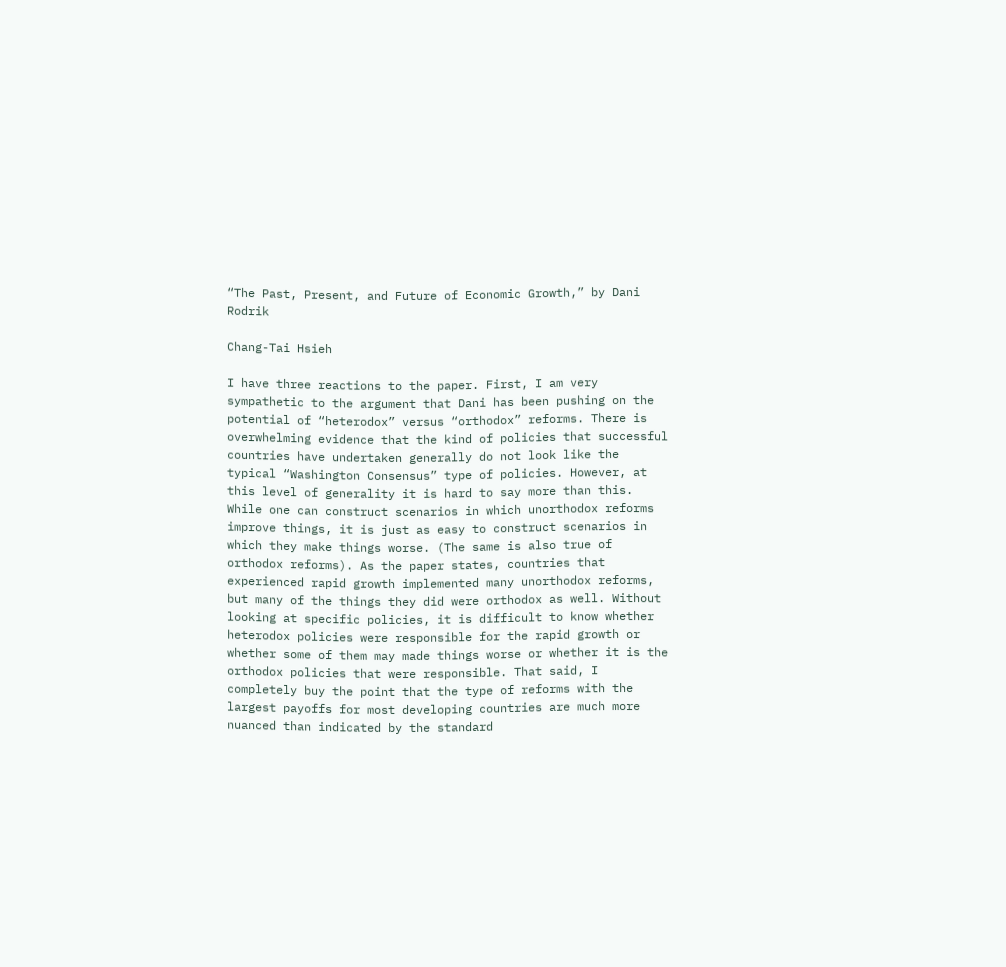“The Past, Present, and Future of Economic Growth,” by Dani Rodrik

Chang-Tai Hsieh

I have three reactions to the paper. First, I am very sympathetic to the argument that Dani has been pushing on the potential of “heterodox” versus “orthodox” reforms. There is overwhelming evidence that the kind of policies that successful countries have undertaken generally do not look like the typical “Washington Consensus” type of policies. However, at this level of generality it is hard to say more than this. While one can construct scenarios in which unorthodox reforms improve things, it is just as easy to construct scenarios in which they make things worse. (The same is also true of orthodox reforms). As the paper states, countries that experienced rapid growth implemented many unorthodox reforms, but many of the things they did were orthodox as well. Without looking at specific policies, it is difficult to know whether heterodox policies were responsible for the rapid growth or whether some of them may made things worse or whether it is the orthodox policies that were responsible. That said, I completely buy the point that the type of reforms with the largest payoffs for most developing countries are much more nuanced than indicated by the standard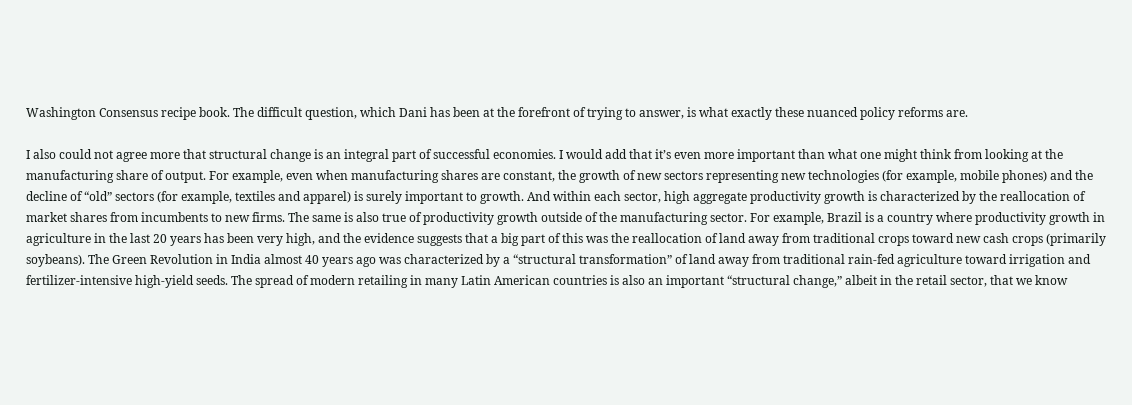Washington Consensus recipe book. The difficult question, which Dani has been at the forefront of trying to answer, is what exactly these nuanced policy reforms are.

I also could not agree more that structural change is an integral part of successful economies. I would add that it’s even more important than what one might think from looking at the manufacturing share of output. For example, even when manufacturing shares are constant, the growth of new sectors representing new technologies (for example, mobile phones) and the decline of “old” sectors (for example, textiles and apparel) is surely important to growth. And within each sector, high aggregate productivity growth is characterized by the reallocation of market shares from incumbents to new firms. The same is also true of productivity growth outside of the manufacturing sector. For example, Brazil is a country where productivity growth in agriculture in the last 20 years has been very high, and the evidence suggests that a big part of this was the reallocation of land away from traditional crops toward new cash crops (primarily soybeans). The Green Revolution in India almost 40 years ago was characterized by a “structural transformation” of land away from traditional rain-fed agriculture toward irrigation and fertilizer-intensive high-yield seeds. The spread of modern retailing in many Latin American countries is also an important “structural change,” albeit in the retail sector, that we know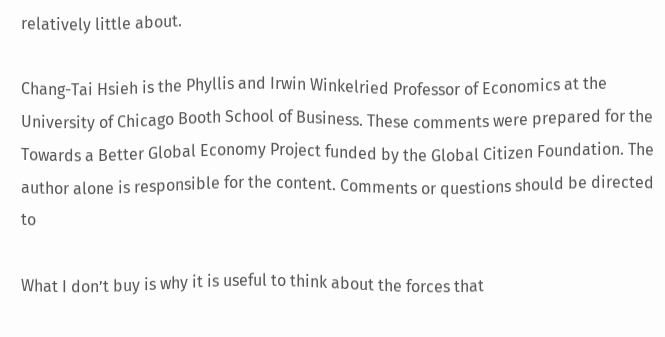relatively little about.

Chang-Tai Hsieh is the Phyllis and Irwin Winkelried Professor of Economics at the University of Chicago Booth School of Business. These comments were prepared for the Towards a Better Global Economy Project funded by the Global Citizen Foundation. The author alone is responsible for the content. Comments or questions should be directed to

What I don’t buy is why it is useful to think about the forces that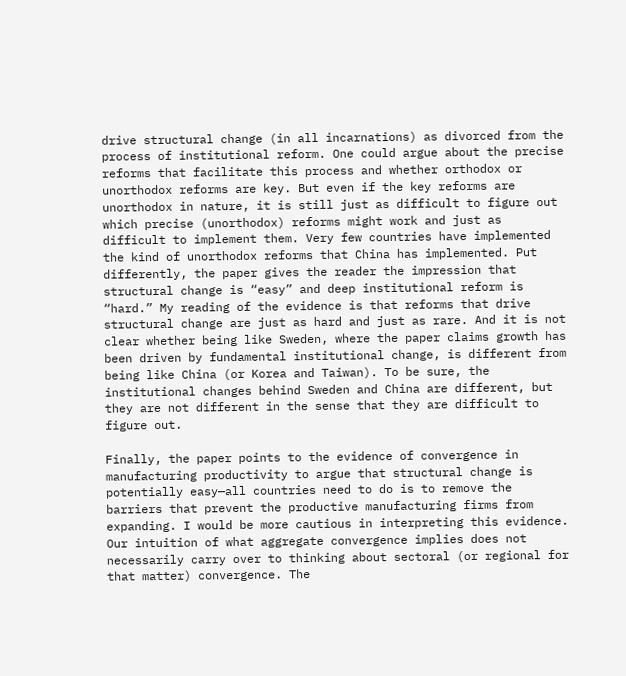drive structural change (in all incarnations) as divorced from the process of institutional reform. One could argue about the precise reforms that facilitate this process and whether orthodox or unorthodox reforms are key. But even if the key reforms are unorthodox in nature, it is still just as difficult to figure out which precise (unorthodox) reforms might work and just as difficult to implement them. Very few countries have implemented the kind of unorthodox reforms that China has implemented. Put differently, the paper gives the reader the impression that structural change is “easy” and deep institutional reform is “hard.” My reading of the evidence is that reforms that drive structural change are just as hard and just as rare. And it is not clear whether being like Sweden, where the paper claims growth has been driven by fundamental institutional change, is different from being like China (or Korea and Taiwan). To be sure, the institutional changes behind Sweden and China are different, but they are not different in the sense that they are difficult to figure out.

Finally, the paper points to the evidence of convergence in manufacturing productivity to argue that structural change is potentially easy—all countries need to do is to remove the barriers that prevent the productive manufacturing firms from expanding. I would be more cautious in interpreting this evidence. Our intuition of what aggregate convergence implies does not necessarily carry over to thinking about sectoral (or regional for that matter) convergence. The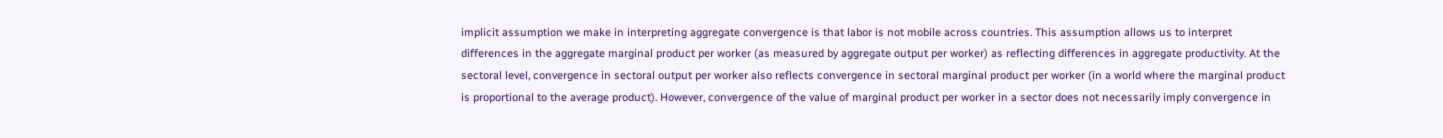implicit assumption we make in interpreting aggregate convergence is that labor is not mobile across countries. This assumption allows us to interpret differences in the aggregate marginal product per worker (as measured by aggregate output per worker) as reflecting differences in aggregate productivity. At the sectoral level, convergence in sectoral output per worker also reflects convergence in sectoral marginal product per worker (in a world where the marginal product is proportional to the average product). However, convergence of the value of marginal product per worker in a sector does not necessarily imply convergence in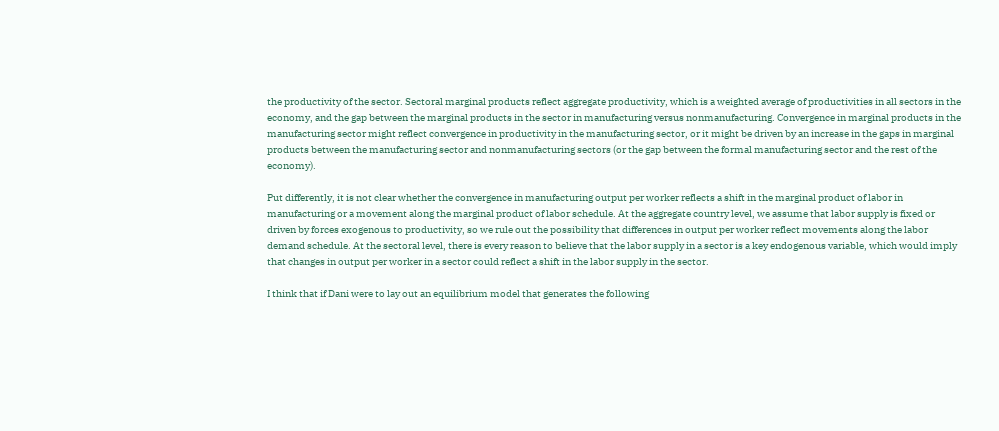the productivity of the sector. Sectoral marginal products reflect aggregate productivity, which is a weighted average of productivities in all sectors in the economy, and the gap between the marginal products in the sector in manufacturing versus nonmanufacturing. Convergence in marginal products in the manufacturing sector might reflect convergence in productivity in the manufacturing sector, or it might be driven by an increase in the gaps in marginal products between the manufacturing sector and nonmanufacturing sectors (or the gap between the formal manufacturing sector and the rest of the economy).

Put differently, it is not clear whether the convergence in manufacturing output per worker reflects a shift in the marginal product of labor in manufacturing or a movement along the marginal product of labor schedule. At the aggregate country level, we assume that labor supply is fixed or driven by forces exogenous to productivity, so we rule out the possibility that differences in output per worker reflect movements along the labor demand schedule. At the sectoral level, there is every reason to believe that the labor supply in a sector is a key endogenous variable, which would imply that changes in output per worker in a sector could reflect a shift in the labor supply in the sector.

I think that if Dani were to lay out an equilibrium model that generates the following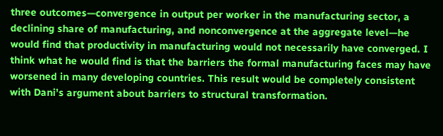three outcomes—convergence in output per worker in the manufacturing sector, a declining share of manufacturing, and nonconvergence at the aggregate level—he would find that productivity in manufacturing would not necessarily have converged. I think what he would find is that the barriers the formal manufacturing faces may have worsened in many developing countries. This result would be completely consistent with Dani’s argument about barriers to structural transformation.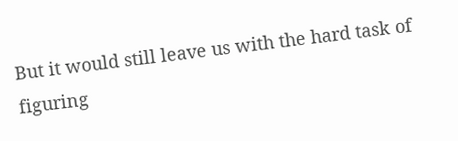But it would still leave us with the hard task of figuring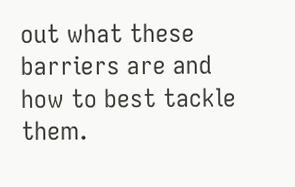out what these barriers are and how to best tackle them.